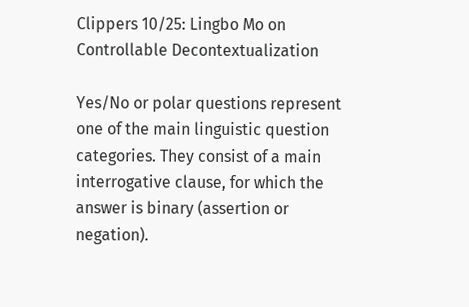Clippers 10/25: Lingbo Mo on Controllable Decontextualization

Yes/No or polar questions represent one of the main linguistic question categories. They consist of a main interrogative clause, for which the answer is binary (assertion or negation).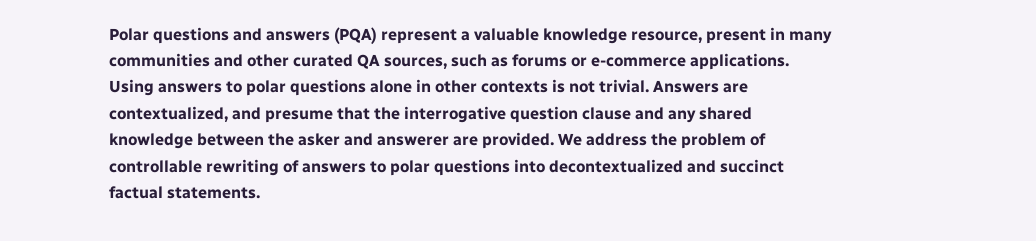Polar questions and answers (PQA) represent a valuable knowledge resource, present in many communities and other curated QA sources, such as forums or e-commerce applications. Using answers to polar questions alone in other contexts is not trivial. Answers are contextualized, and presume that the interrogative question clause and any shared knowledge between the asker and answerer are provided. We address the problem of controllable rewriting of answers to polar questions into decontextualized and succinct factual statements.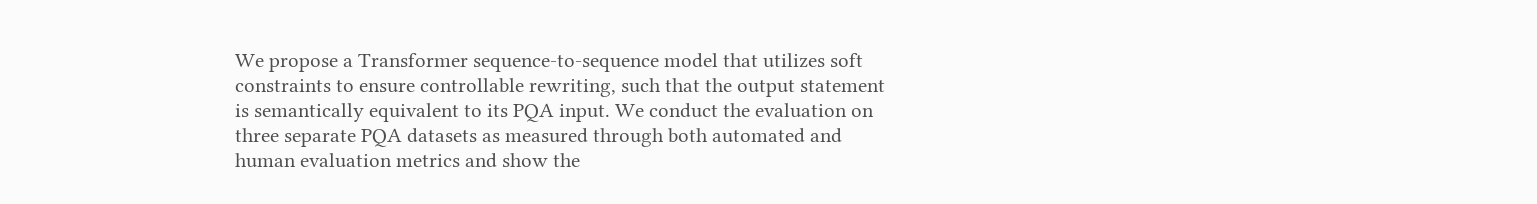We propose a Transformer sequence-to-sequence model that utilizes soft constraints to ensure controllable rewriting, such that the output statement is semantically equivalent to its PQA input. We conduct the evaluation on three separate PQA datasets as measured through both automated and human evaluation metrics and show the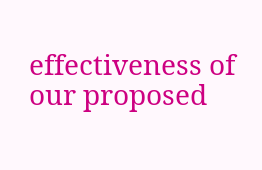effectiveness of our proposed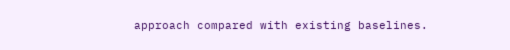approach compared with existing baselines.